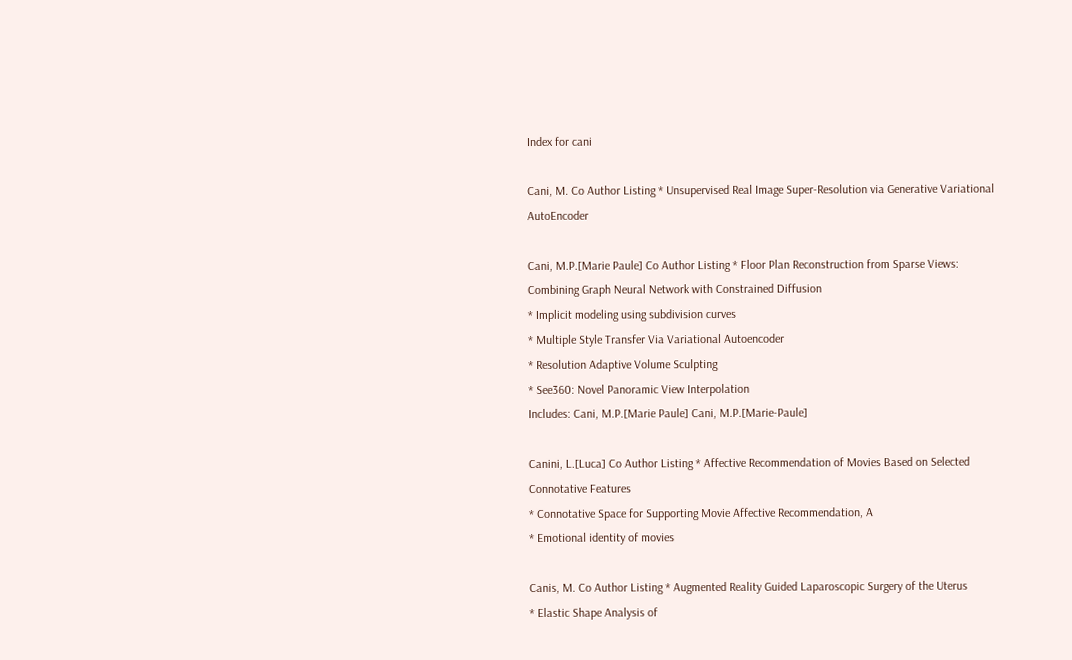Index for cani

Cani, M. Co Author Listing * Unsupervised Real Image Super-Resolution via Generative Variational AutoEncoder

Cani, M.P.[Marie Paule] Co Author Listing * Floor Plan Reconstruction from Sparse Views: Combining Graph Neural Network with Constrained Diffusion
* Implicit modeling using subdivision curves
* Multiple Style Transfer Via Variational Autoencoder
* Resolution Adaptive Volume Sculpting
* See360: Novel Panoramic View Interpolation
Includes: Cani, M.P.[Marie Paule] Cani, M.P.[Marie-Paule]

Canini, L.[Luca] Co Author Listing * Affective Recommendation of Movies Based on Selected Connotative Features
* Connotative Space for Supporting Movie Affective Recommendation, A
* Emotional identity of movies

Canis, M. Co Author Listing * Augmented Reality Guided Laparoscopic Surgery of the Uterus
* Elastic Shape Analysis of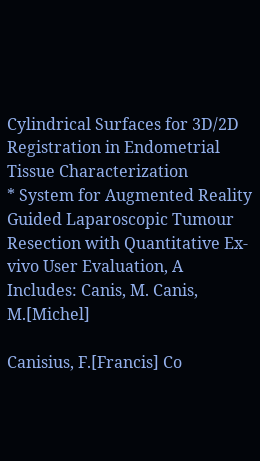Cylindrical Surfaces for 3D/2D Registration in Endometrial Tissue Characterization
* System for Augmented Reality Guided Laparoscopic Tumour Resection with Quantitative Ex-vivo User Evaluation, A
Includes: Canis, M. Canis, M.[Michel]

Canisius, F.[Francis] Co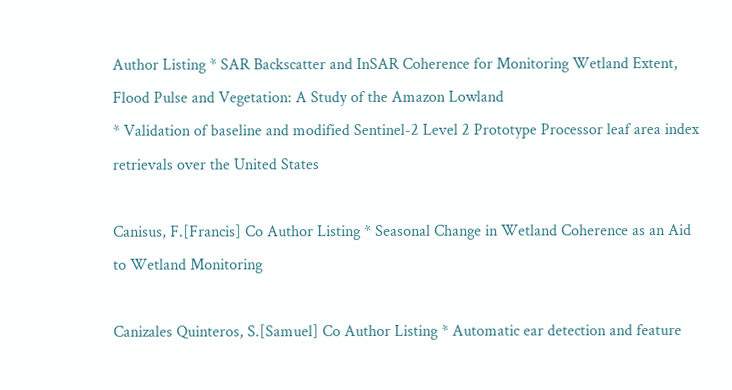Author Listing * SAR Backscatter and InSAR Coherence for Monitoring Wetland Extent, Flood Pulse and Vegetation: A Study of the Amazon Lowland
* Validation of baseline and modified Sentinel-2 Level 2 Prototype Processor leaf area index retrievals over the United States

Canisus, F.[Francis] Co Author Listing * Seasonal Change in Wetland Coherence as an Aid to Wetland Monitoring

Canizales Quinteros, S.[Samuel] Co Author Listing * Automatic ear detection and feature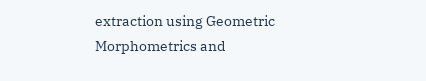extraction using Geometric Morphometrics and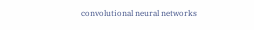convolutional neural networks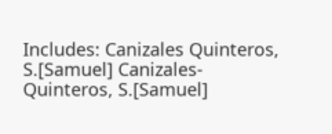Includes: Canizales Quinteros, S.[Samuel] Canizales-Quinteros, S.[Samuel]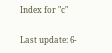Index for "c"

Last update: 6-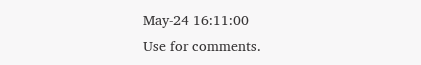May-24 16:11:00
Use for comments.